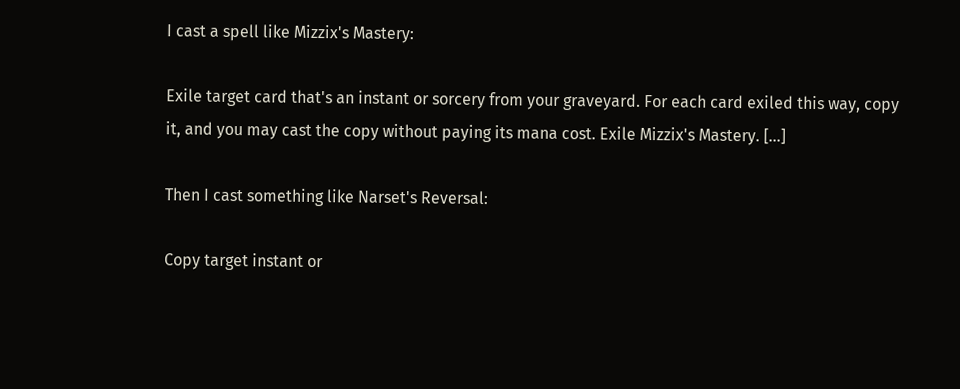I cast a spell like Mizzix's Mastery:

Exile target card that's an instant or sorcery from your graveyard. For each card exiled this way, copy it, and you may cast the copy without paying its mana cost. Exile Mizzix's Mastery. [...]

Then I cast something like Narset's Reversal:

Copy target instant or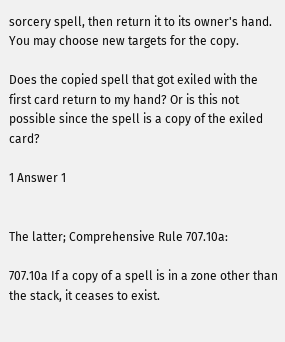sorcery spell, then return it to its owner's hand. You may choose new targets for the copy.

Does the copied spell that got exiled with the first card return to my hand? Or is this not possible since the spell is a copy of the exiled card?

1 Answer 1


The latter; Comprehensive Rule 707.10a:

707.10a If a copy of a spell is in a zone other than the stack, it ceases to exist.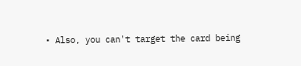• Also, you can't target the card being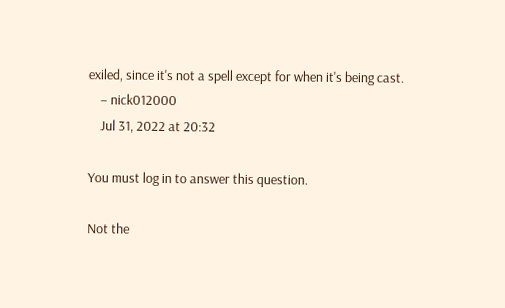exiled, since it's not a spell except for when it's being cast.
    – nick012000
    Jul 31, 2022 at 20:32

You must log in to answer this question.

Not the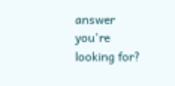answer you're looking for?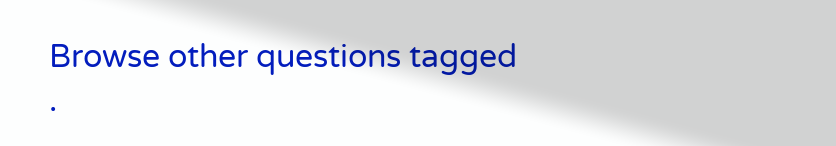Browse other questions tagged .